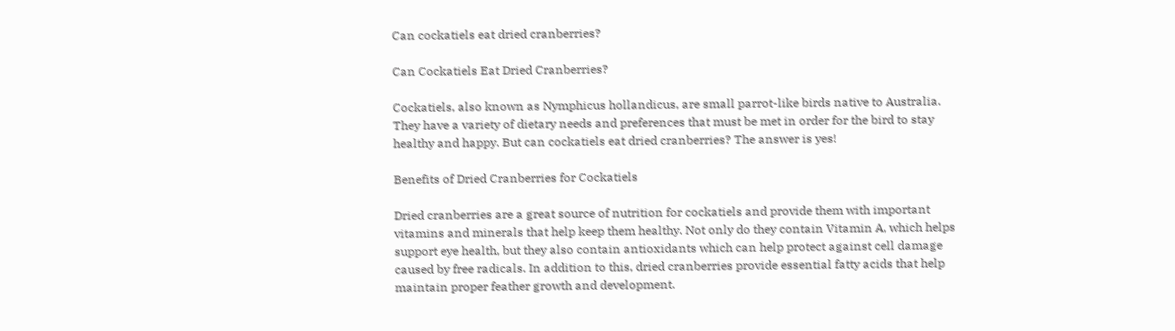Can cockatiels eat dried cranberries?

Can Cockatiels Eat Dried Cranberries?

Cockatiels, also known as Nymphicus hollandicus, are small parrot-like birds native to Australia. They have a variety of dietary needs and preferences that must be met in order for the bird to stay healthy and happy. But can cockatiels eat dried cranberries? The answer is yes!

Benefits of Dried Cranberries for Cockatiels

Dried cranberries are a great source of nutrition for cockatiels and provide them with important vitamins and minerals that help keep them healthy. Not only do they contain Vitamin A, which helps support eye health, but they also contain antioxidants which can help protect against cell damage caused by free radicals. In addition to this, dried cranberries provide essential fatty acids that help maintain proper feather growth and development.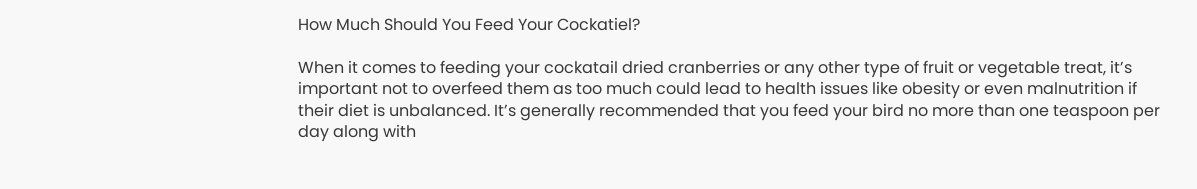How Much Should You Feed Your Cockatiel?

When it comes to feeding your cockatail dried cranberries or any other type of fruit or vegetable treat, it’s important not to overfeed them as too much could lead to health issues like obesity or even malnutrition if their diet is unbalanced. It’s generally recommended that you feed your bird no more than one teaspoon per day along with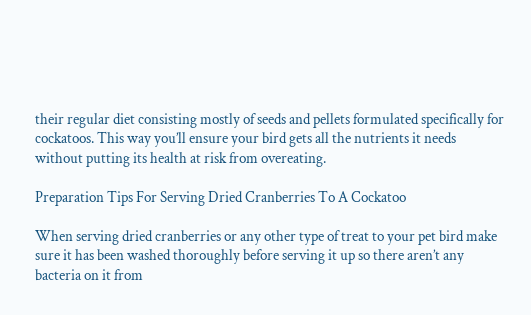their regular diet consisting mostly of seeds and pellets formulated specifically for cockatoos. This way you’ll ensure your bird gets all the nutrients it needs without putting its health at risk from overeating.

Preparation Tips For Serving Dried Cranberries To A Cockatoo

When serving dried cranberries or any other type of treat to your pet bird make sure it has been washed thoroughly before serving it up so there aren’t any bacteria on it from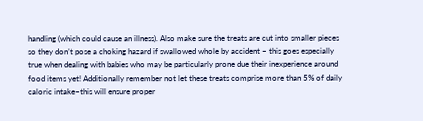handling (which could cause an illness). Also make sure the treats are cut into smaller pieces so they don’t pose a choking hazard if swallowed whole by accident – this goes especially true when dealing with babies who may be particularly prone due their inexperience around food items yet! Additionally remember not let these treats comprise more than 5% of daily caloric intake–this will ensure proper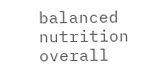balanced nutrition overall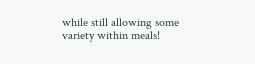while still allowing some variety within meals!